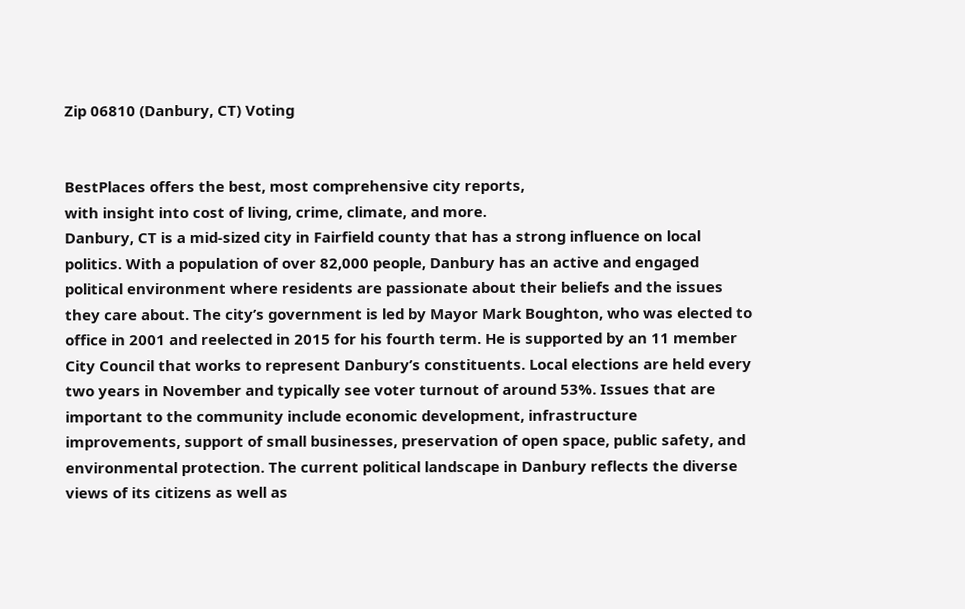Zip 06810 (Danbury, CT) Voting


BestPlaces offers the best, most comprehensive city reports,
with insight into cost of living, crime, climate, and more.
Danbury, CT is a mid-sized city in Fairfield county that has a strong influence on local politics. With a population of over 82,000 people, Danbury has an active and engaged political environment where residents are passionate about their beliefs and the issues they care about. The city’s government is led by Mayor Mark Boughton, who was elected to office in 2001 and reelected in 2015 for his fourth term. He is supported by an 11 member City Council that works to represent Danbury’s constituents. Local elections are held every two years in November and typically see voter turnout of around 53%. Issues that are important to the community include economic development, infrastructure improvements, support of small businesses, preservation of open space, public safety, and environmental protection. The current political landscape in Danbury reflects the diverse views of its citizens as well as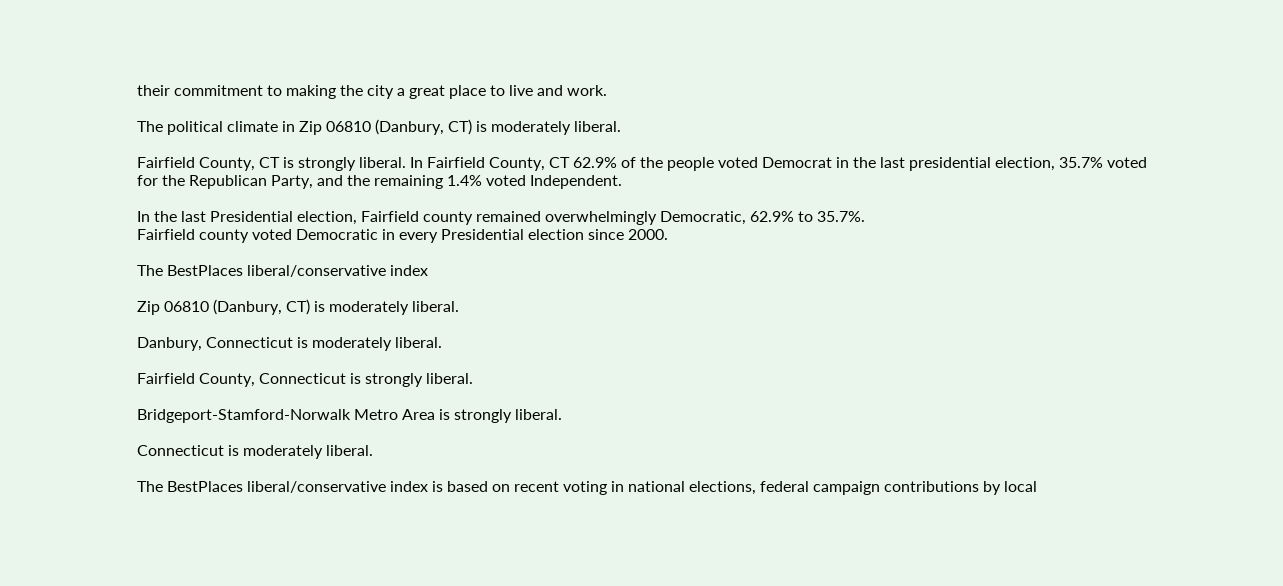their commitment to making the city a great place to live and work.

The political climate in Zip 06810 (Danbury, CT) is moderately liberal.

Fairfield County, CT is strongly liberal. In Fairfield County, CT 62.9% of the people voted Democrat in the last presidential election, 35.7% voted for the Republican Party, and the remaining 1.4% voted Independent.

In the last Presidential election, Fairfield county remained overwhelmingly Democratic, 62.9% to 35.7%.
Fairfield county voted Democratic in every Presidential election since 2000.

The BestPlaces liberal/conservative index

Zip 06810 (Danbury, CT) is moderately liberal.

Danbury, Connecticut is moderately liberal.

Fairfield County, Connecticut is strongly liberal.

Bridgeport-Stamford-Norwalk Metro Area is strongly liberal.

Connecticut is moderately liberal.

The BestPlaces liberal/conservative index is based on recent voting in national elections, federal campaign contributions by local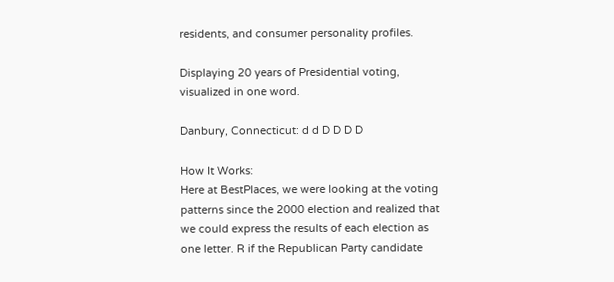residents, and consumer personality profiles.

Displaying 20 years of Presidential voting, visualized in one word.

Danbury, Connecticut: d d D D D D

How It Works:
Here at BestPlaces, we were looking at the voting patterns since the 2000 election and realized that we could express the results of each election as one letter. R if the Republican Party candidate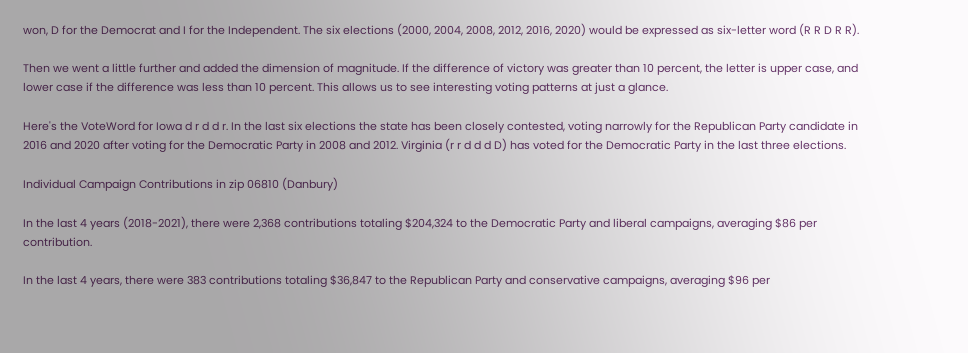won, D for the Democrat and I for the Independent. The six elections (2000, 2004, 2008, 2012, 2016, 2020) would be expressed as six-letter word (R R D R R).

Then we went a little further and added the dimension of magnitude. If the difference of victory was greater than 10 percent, the letter is upper case, and lower case if the difference was less than 10 percent. This allows us to see interesting voting patterns at just a glance.

Here's the VoteWord for Iowa d r d d r. In the last six elections the state has been closely contested, voting narrowly for the Republican Party candidate in 2016 and 2020 after voting for the Democratic Party in 2008 and 2012. Virginia (r r d d d D) has voted for the Democratic Party in the last three elections.

Individual Campaign Contributions in zip 06810 (Danbury)

In the last 4 years (2018-2021), there were 2,368 contributions totaling $204,324 to the Democratic Party and liberal campaigns, averaging $86 per contribution.

In the last 4 years, there were 383 contributions totaling $36,847 to the Republican Party and conservative campaigns, averaging $96 per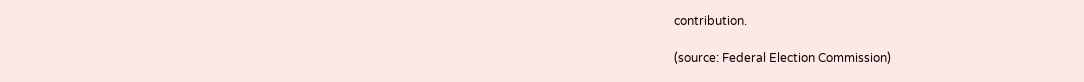contribution.

(source: Federal Election Commission)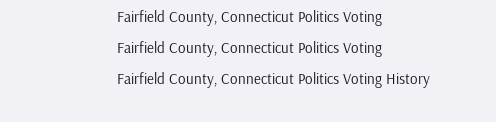Fairfield County, Connecticut Politics Voting
Fairfield County, Connecticut Politics Voting
Fairfield County, Connecticut Politics Voting History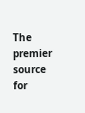The premier source for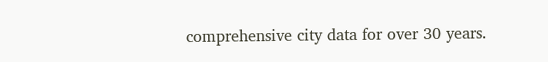comprehensive city data for over 30 years.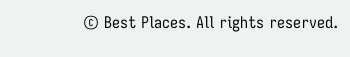© Best Places. All rights reserved.